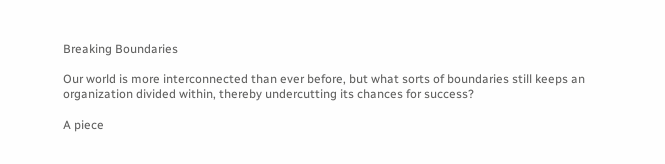Breaking Boundaries

Our world is more interconnected than ever before, but what sorts of boundaries still keeps an organization divided within, thereby undercutting its chances for success?

A piece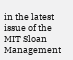in the latest issue of the MIT Sloan Management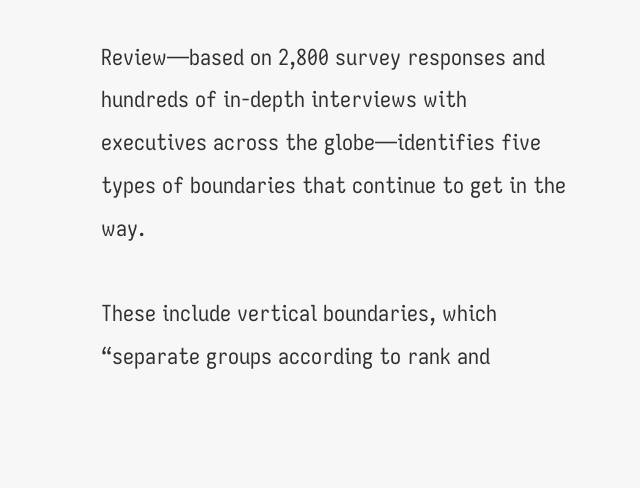Review—based on 2,800 survey responses and hundreds of in-depth interviews with executives across the globe—identifies five types of boundaries that continue to get in the way.

These include vertical boundaries, which “separate groups according to rank and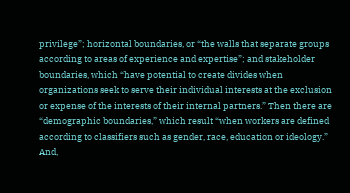privilege”; horizontal boundaries, or “the walls that separate groups according to areas of experience and expertise”; and stakeholder boundaries, which “have potential to create divides when organizations seek to serve their individual interests at the exclusion or expense of the interests of their internal partners.” Then there are “demographic boundaries,” which result “when workers are defined according to classifiers such as gender, race, education or ideology.” And,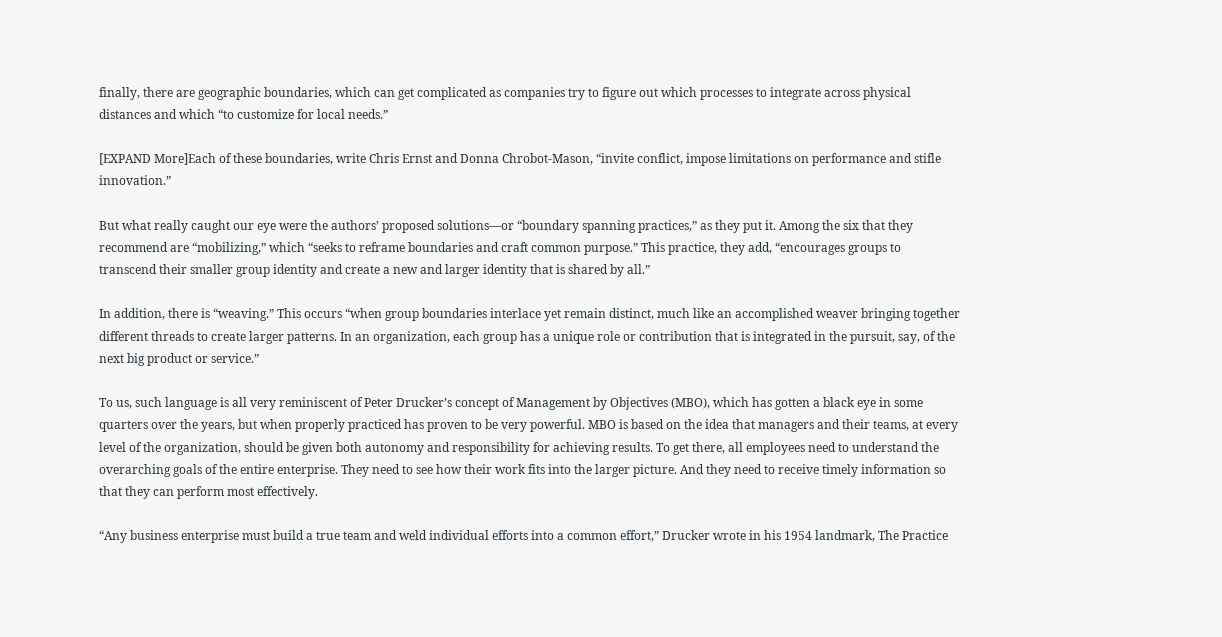finally, there are geographic boundaries, which can get complicated as companies try to figure out which processes to integrate across physical distances and which “to customize for local needs.”

[EXPAND More]Each of these boundaries, write Chris Ernst and Donna Chrobot-Mason, “invite conflict, impose limitations on performance and stifle innovation.”

But what really caught our eye were the authors’ proposed solutions—or “boundary spanning practices,” as they put it. Among the six that they recommend are “mobilizing,” which “seeks to reframe boundaries and craft common purpose.” This practice, they add, “encourages groups to transcend their smaller group identity and create a new and larger identity that is shared by all.”

In addition, there is “weaving.” This occurs “when group boundaries interlace yet remain distinct, much like an accomplished weaver bringing together different threads to create larger patterns. In an organization, each group has a unique role or contribution that is integrated in the pursuit, say, of the next big product or service.”

To us, such language is all very reminiscent of Peter Drucker’s concept of Management by Objectives (MBO), which has gotten a black eye in some quarters over the years, but when properly practiced has proven to be very powerful. MBO is based on the idea that managers and their teams, at every level of the organization, should be given both autonomy and responsibility for achieving results. To get there, all employees need to understand the overarching goals of the entire enterprise. They need to see how their work fits into the larger picture. And they need to receive timely information so that they can perform most effectively.

“Any business enterprise must build a true team and weld individual efforts into a common effort,” Drucker wrote in his 1954 landmark, The Practice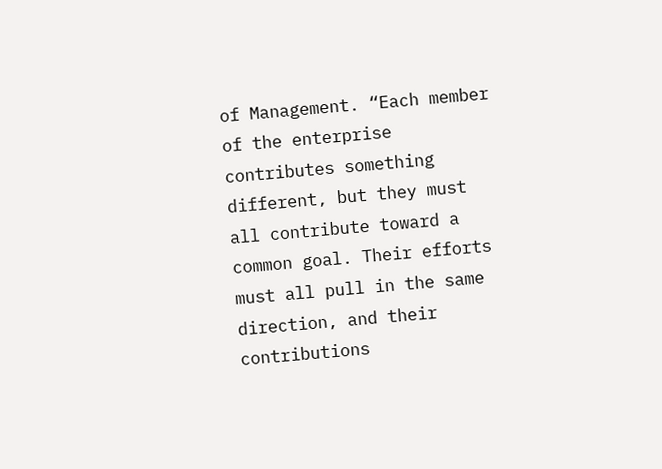of Management. “Each member of the enterprise contributes something different, but they must all contribute toward a common goal. Their efforts must all pull in the same direction, and their contributions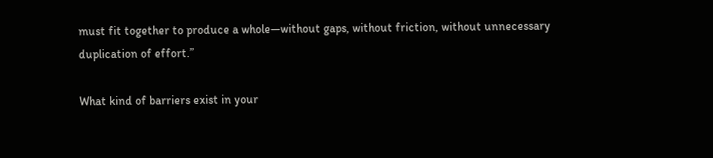must fit together to produce a whole—without gaps, without friction, without unnecessary duplication of effort.”

What kind of barriers exist in your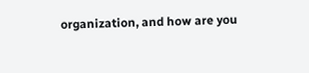organization, and how are you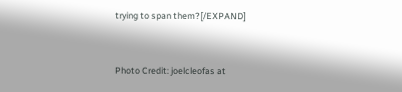trying to span them?[/EXPAND]


Photo Credit: joelcleofas at